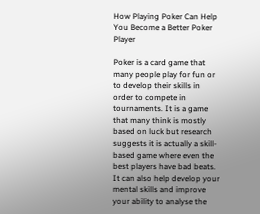How Playing Poker Can Help You Become a Better Poker Player

Poker is a card game that many people play for fun or to develop their skills in order to compete in tournaments. It is a game that many think is mostly based on luck but research suggests it is actually a skill-based game where even the best players have bad beats. It can also help develop your mental skills and improve your ability to analyse the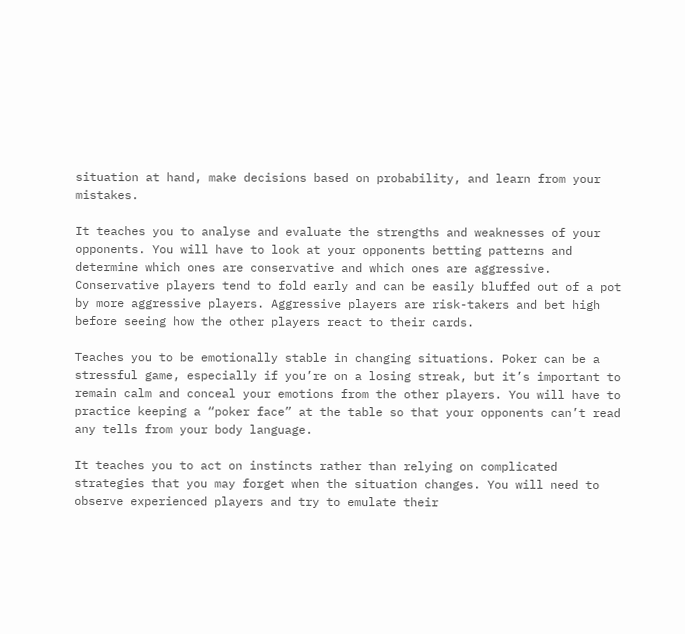situation at hand, make decisions based on probability, and learn from your mistakes.

It teaches you to analyse and evaluate the strengths and weaknesses of your opponents. You will have to look at your opponents betting patterns and determine which ones are conservative and which ones are aggressive. Conservative players tend to fold early and can be easily bluffed out of a pot by more aggressive players. Aggressive players are risk-takers and bet high before seeing how the other players react to their cards.

Teaches you to be emotionally stable in changing situations. Poker can be a stressful game, especially if you’re on a losing streak, but it’s important to remain calm and conceal your emotions from the other players. You will have to practice keeping a “poker face” at the table so that your opponents can’t read any tells from your body language.

It teaches you to act on instincts rather than relying on complicated strategies that you may forget when the situation changes. You will need to observe experienced players and try to emulate their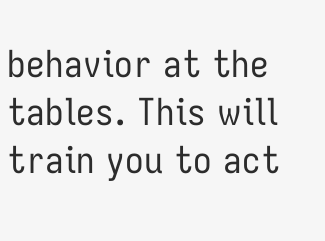behavior at the tables. This will train you to act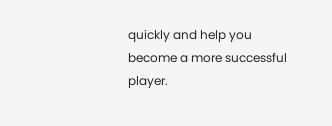quickly and help you become a more successful player.